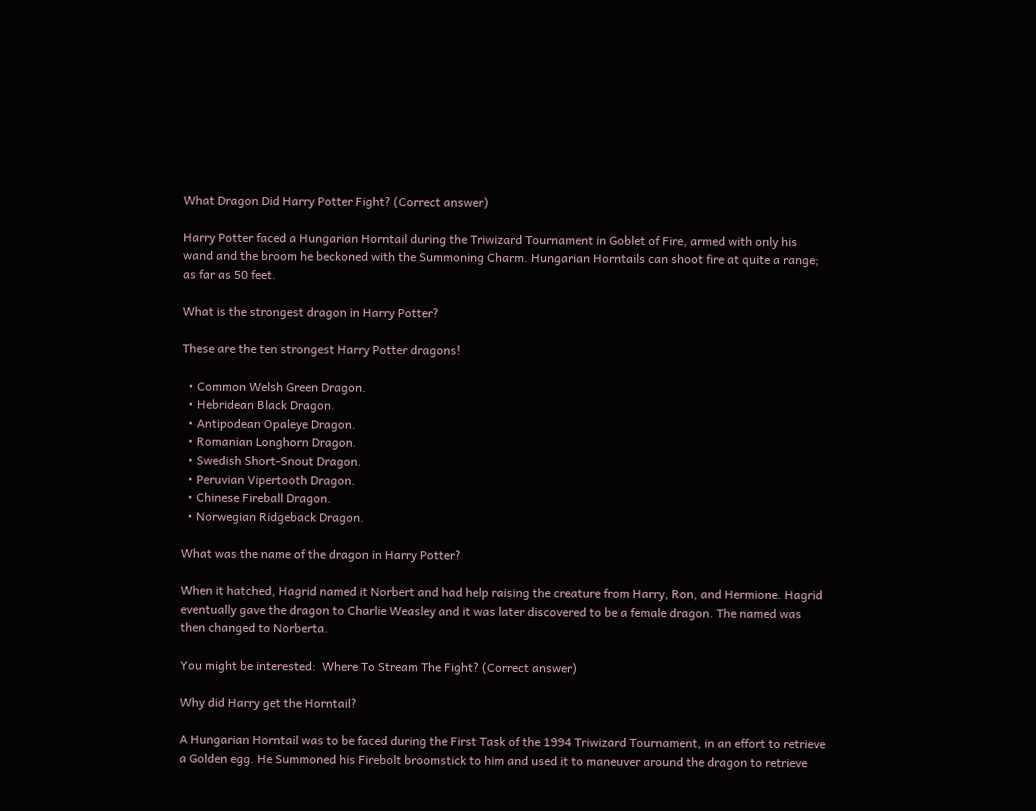What Dragon Did Harry Potter Fight? (Correct answer)

Harry Potter faced a Hungarian Horntail during the Triwizard Tournament in Goblet of Fire, armed with only his wand and the broom he beckoned with the Summoning Charm. Hungarian Horntails can shoot fire at quite a range; as far as 50 feet.

What is the strongest dragon in Harry Potter?

These are the ten strongest Harry Potter dragons!

  • Common Welsh Green Dragon.
  • Hebridean Black Dragon.
  • Antipodean Opaleye Dragon.
  • Romanian Longhorn Dragon.
  • Swedish Short-Snout Dragon.
  • Peruvian Vipertooth Dragon.
  • Chinese Fireball Dragon.
  • Norwegian Ridgeback Dragon.

What was the name of the dragon in Harry Potter?

When it hatched, Hagrid named it Norbert and had help raising the creature from Harry, Ron, and Hermione. Hagrid eventually gave the dragon to Charlie Weasley and it was later discovered to be a female dragon. The named was then changed to Norberta.

You might be interested:  Where To Stream The Fight? (Correct answer)

Why did Harry get the Horntail?

A Hungarian Horntail was to be faced during the First Task of the 1994 Triwizard Tournament, in an effort to retrieve a Golden egg. He Summoned his Firebolt broomstick to him and used it to maneuver around the dragon to retrieve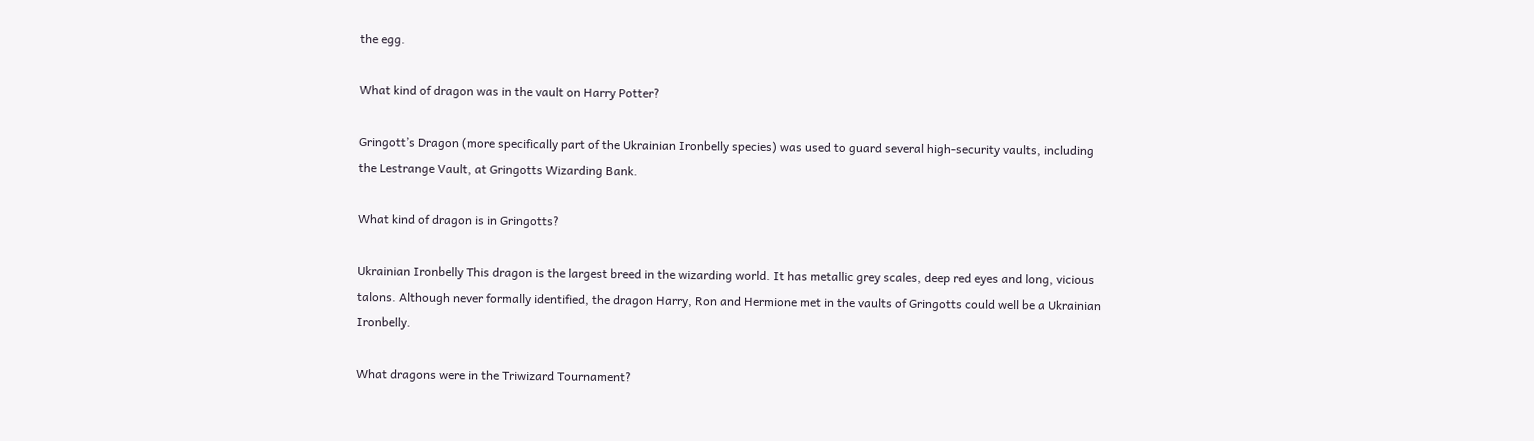the egg.

What kind of dragon was in the vault on Harry Potter?

Gringott’s Dragon (more specifically part of the Ukrainian Ironbelly species) was used to guard several high-security vaults, including the Lestrange Vault, at Gringotts Wizarding Bank.

What kind of dragon is in Gringotts?

Ukrainian Ironbelly This dragon is the largest breed in the wizarding world. It has metallic grey scales, deep red eyes and long, vicious talons. Although never formally identified, the dragon Harry, Ron and Hermione met in the vaults of Gringotts could well be a Ukrainian Ironbelly.

What dragons were in the Triwizard Tournament?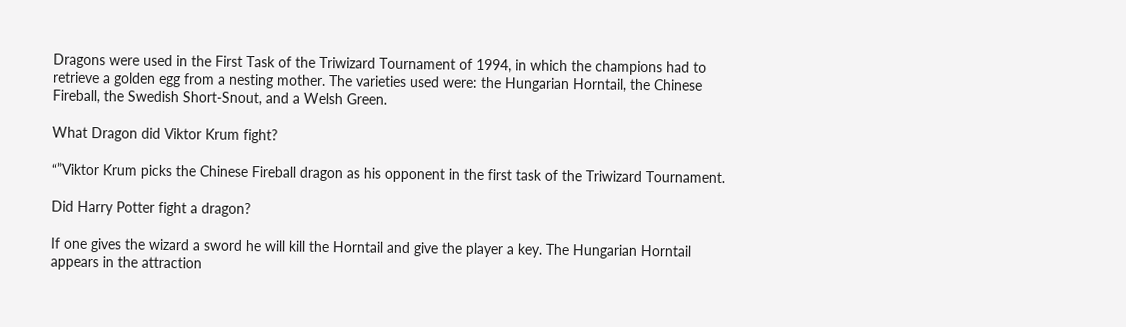Dragons were used in the First Task of the Triwizard Tournament of 1994, in which the champions had to retrieve a golden egg from a nesting mother. The varieties used were: the Hungarian Horntail, the Chinese Fireball, the Swedish Short-Snout, and a Welsh Green.

What Dragon did Viktor Krum fight?

“”Viktor Krum picks the Chinese Fireball dragon as his opponent in the first task of the Triwizard Tournament.

Did Harry Potter fight a dragon?

If one gives the wizard a sword he will kill the Horntail and give the player a key. The Hungarian Horntail appears in the attraction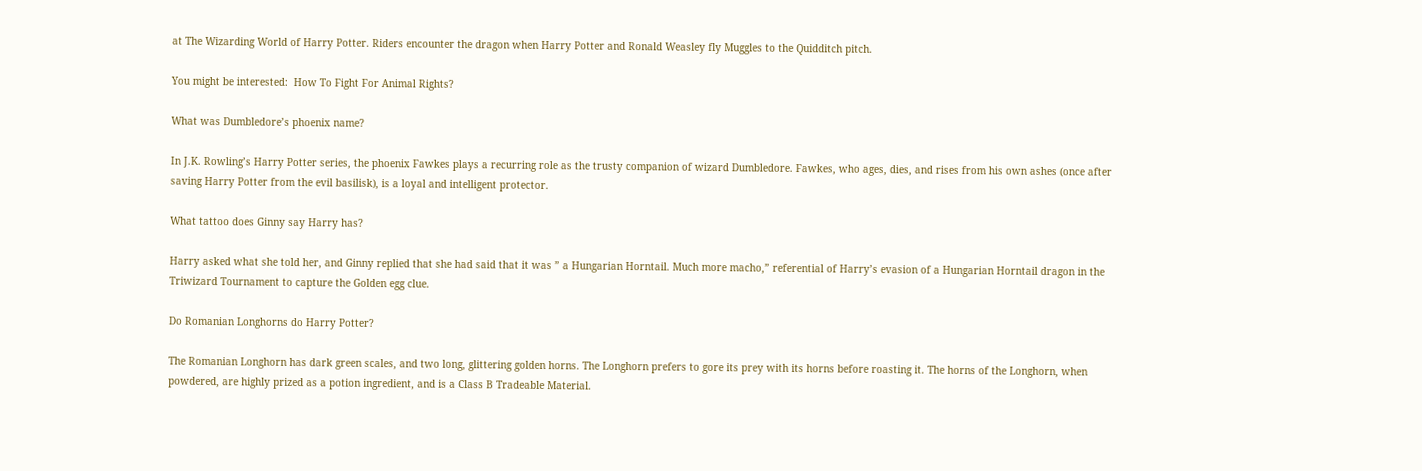at The Wizarding World of Harry Potter. Riders encounter the dragon when Harry Potter and Ronald Weasley fly Muggles to the Quidditch pitch.

You might be interested:  How To Fight For Animal Rights?

What was Dumbledore’s phoenix name?

In J.K. Rowling’s Harry Potter series, the phoenix Fawkes plays a recurring role as the trusty companion of wizard Dumbledore. Fawkes, who ages, dies, and rises from his own ashes (once after saving Harry Potter from the evil basilisk), is a loyal and intelligent protector.

What tattoo does Ginny say Harry has?

Harry asked what she told her, and Ginny replied that she had said that it was ” a Hungarian Horntail. Much more macho,” referential of Harry’s evasion of a Hungarian Horntail dragon in the Triwizard Tournament to capture the Golden egg clue.

Do Romanian Longhorns do Harry Potter?

The Romanian Longhorn has dark green scales, and two long, glittering golden horns. The Longhorn prefers to gore its prey with its horns before roasting it. The horns of the Longhorn, when powdered, are highly prized as a potion ingredient, and is a Class B Tradeable Material.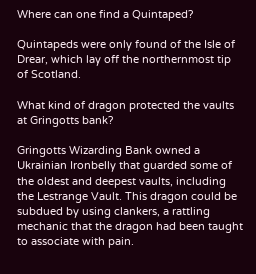Where can one find a Quintaped?

Quintapeds were only found of the Isle of Drear, which lay off the northernmost tip of Scotland.

What kind of dragon protected the vaults at Gringotts bank?

Gringotts Wizarding Bank owned a Ukrainian Ironbelly that guarded some of the oldest and deepest vaults, including the Lestrange Vault. This dragon could be subdued by using clankers, a rattling mechanic that the dragon had been taught to associate with pain.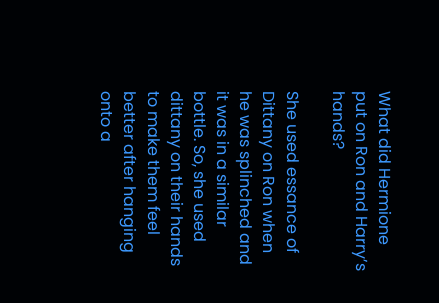What did Hermione put on Ron and Harry’s hands?

She used essance of Dittany on Ron when he was splinched and it was in a similar bottle. So, she used dittany on their hands to make them feel better after hanging onto a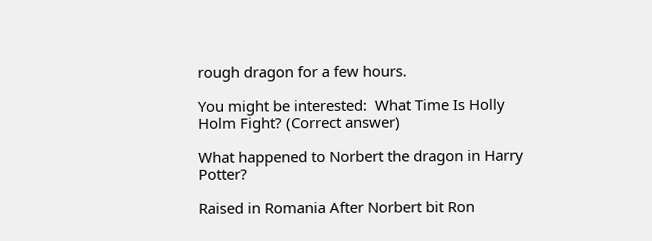rough dragon for a few hours.

You might be interested:  What Time Is Holly Holm Fight? (Correct answer)

What happened to Norbert the dragon in Harry Potter?

Raised in Romania After Norbert bit Ron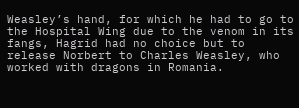Weasley’s hand, for which he had to go to the Hospital Wing due to the venom in its fangs, Hagrid had no choice but to release Norbert to Charles Weasley, who worked with dragons in Romania.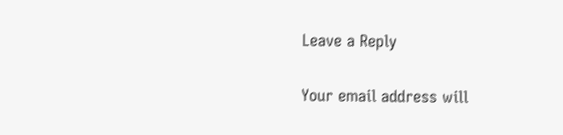Leave a Reply

Your email address will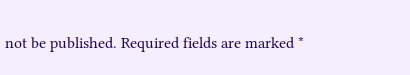not be published. Required fields are marked *